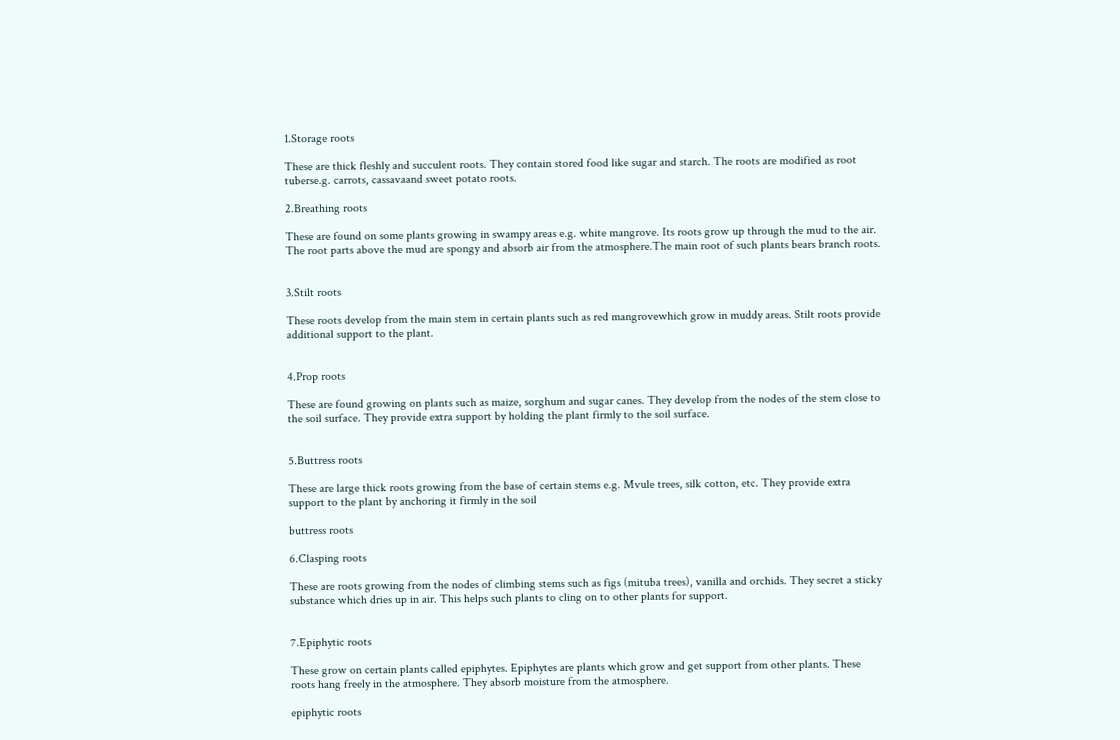1.Storage roots

These are thick fleshly and succulent roots. They contain stored food like sugar and starch. The roots are modified as root tuberse.g. carrots, cassavaand sweet potato roots.

2.Breathing roots

These are found on some plants growing in swampy areas e.g. white mangrove. Its roots grow up through the mud to the air. The root parts above the mud are spongy and absorb air from the atmosphere.The main root of such plants bears branch roots.


3.Stilt roots

These roots develop from the main stem in certain plants such as red mangrovewhich grow in muddy areas. Stilt roots provide additional support to the plant.


4.Prop roots

These are found growing on plants such as maize, sorghum and sugar canes. They develop from the nodes of the stem close to the soil surface. They provide extra support by holding the plant firmly to the soil surface.


5.Buttress roots

These are large thick roots growing from the base of certain stems e.g. Mvule trees, silk cotton, etc. They provide extra support to the plant by anchoring it firmly in the soil

buttress roots

6.Clasping roots

These are roots growing from the nodes of climbing stems such as figs (mituba trees), vanilla and orchids. They secret a sticky substance which dries up in air. This helps such plants to cling on to other plants for support.


7.Epiphytic roots

These grow on certain plants called epiphytes. Epiphytes are plants which grow and get support from other plants. These roots hang freely in the atmosphere. They absorb moisture from the atmosphere.

epiphytic roots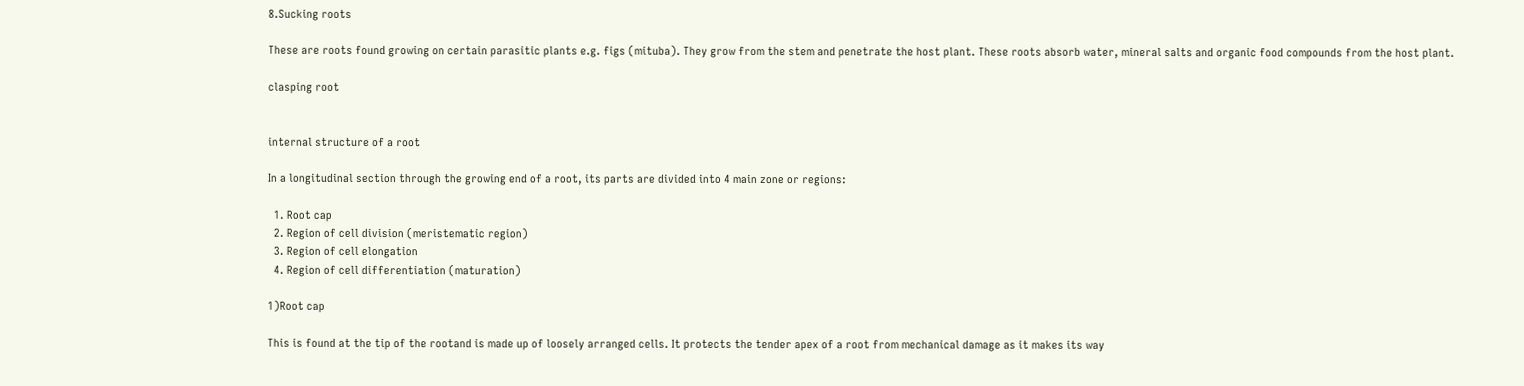8.Sucking roots

These are roots found growing on certain parasitic plants e.g. figs (mituba). They grow from the stem and penetrate the host plant. These roots absorb water, mineral salts and organic food compounds from the host plant.

clasping root


internal structure of a root

In a longitudinal section through the growing end of a root, its parts are divided into 4 main zone or regions:

  1. Root cap
  2. Region of cell division (meristematic region)
  3. Region of cell elongation
  4. Region of cell differentiation (maturation)

1)Root cap

This is found at the tip of the rootand is made up of loosely arranged cells. It protects the tender apex of a root from mechanical damage as it makes its way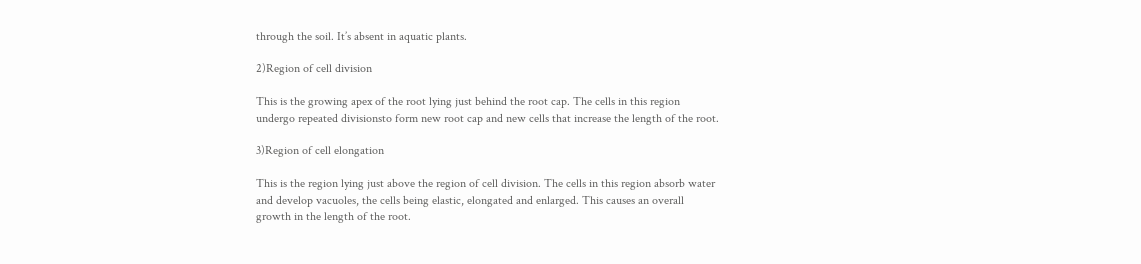through the soil. It’s absent in aquatic plants.

2)Region of cell division

This is the growing apex of the root lying just behind the root cap. The cells in this region undergo repeated divisionsto form new root cap and new cells that increase the length of the root.

3)Region of cell elongation

This is the region lying just above the region of cell division. The cells in this region absorb water and develop vacuoles, the cells being elastic, elongated and enlarged. This causes an overall growth in the length of the root.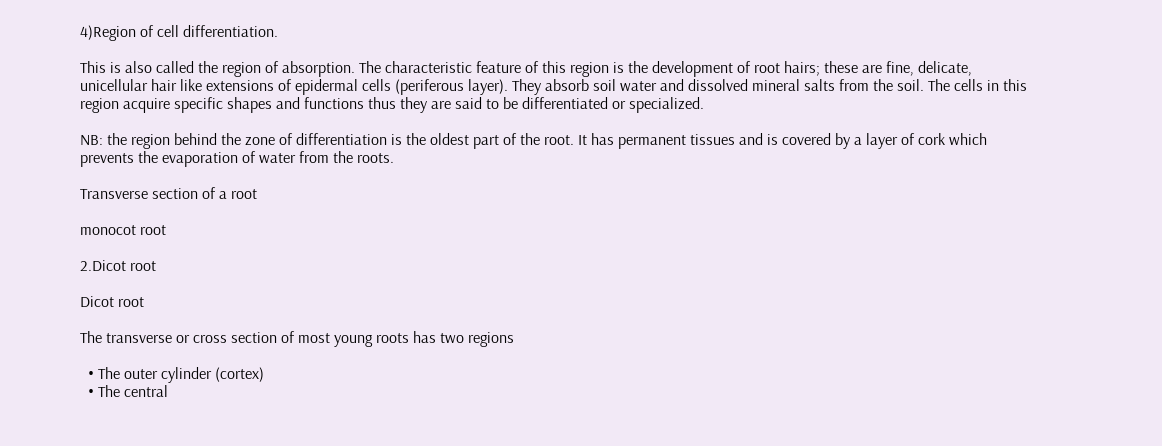4)Region of cell differentiation.

This is also called the region of absorption. The characteristic feature of this region is the development of root hairs; these are fine, delicate, unicellular hair like extensions of epidermal cells (periferous layer). They absorb soil water and dissolved mineral salts from the soil. The cells in this region acquire specific shapes and functions thus they are said to be differentiated or specialized.

NB: the region behind the zone of differentiation is the oldest part of the root. It has permanent tissues and is covered by a layer of cork which prevents the evaporation of water from the roots.

Transverse section of a root

monocot root

2.Dicot root

Dicot root

The transverse or cross section of most young roots has two regions

  • The outer cylinder (cortex)
  • The central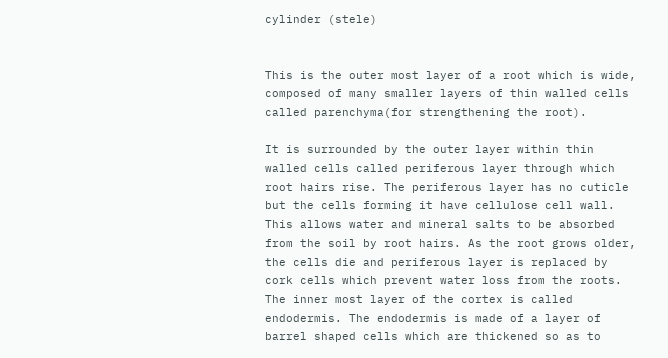cylinder (stele)


This is the outer most layer of a root which is wide, composed of many smaller layers of thin walled cells called parenchyma(for strengthening the root).

It is surrounded by the outer layer within thin walled cells called periferous layer through which root hairs rise. The periferous layer has no cuticle but the cells forming it have cellulose cell wall. This allows water and mineral salts to be absorbed from the soil by root hairs. As the root grows older, the cells die and periferous layer is replaced by cork cells which prevent water loss from the roots. The inner most layer of the cortex is called endodermis. The endodermis is made of a layer of barrel shaped cells which are thickened so as to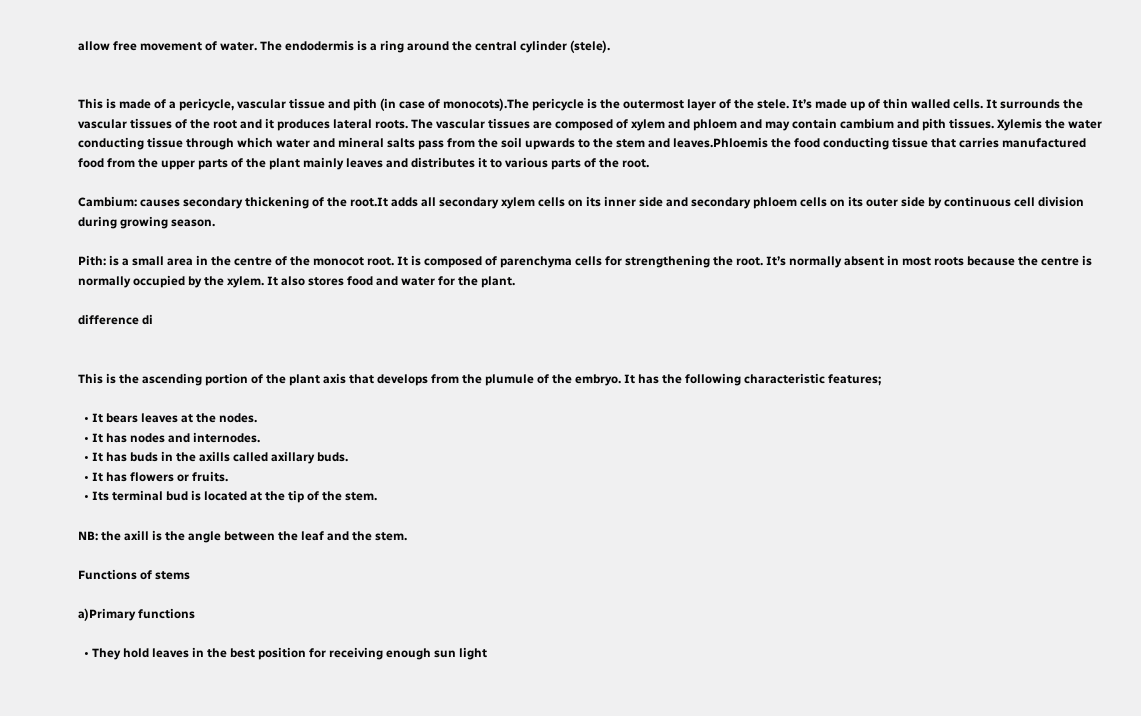allow free movement of water. The endodermis is a ring around the central cylinder (stele).


This is made of a pericycle, vascular tissue and pith (in case of monocots).The pericycle is the outermost layer of the stele. It’s made up of thin walled cells. It surrounds the vascular tissues of the root and it produces lateral roots. The vascular tissues are composed of xylem and phloem and may contain cambium and pith tissues. Xylemis the water conducting tissue through which water and mineral salts pass from the soil upwards to the stem and leaves.Phloemis the food conducting tissue that carries manufactured food from the upper parts of the plant mainly leaves and distributes it to various parts of the root.

Cambium: causes secondary thickening of the root.It adds all secondary xylem cells on its inner side and secondary phloem cells on its outer side by continuous cell division during growing season.

Pith: is a small area in the centre of the monocot root. It is composed of parenchyma cells for strengthening the root. It’s normally absent in most roots because the centre is normally occupied by the xylem. It also stores food and water for the plant.

difference di


This is the ascending portion of the plant axis that develops from the plumule of the embryo. It has the following characteristic features;

  • It bears leaves at the nodes.
  • It has nodes and internodes.
  • It has buds in the axills called axillary buds.
  • It has flowers or fruits.
  • Its terminal bud is located at the tip of the stem.

NB: the axill is the angle between the leaf and the stem.

Functions of stems

a)Primary functions

  • They hold leaves in the best position for receiving enough sun light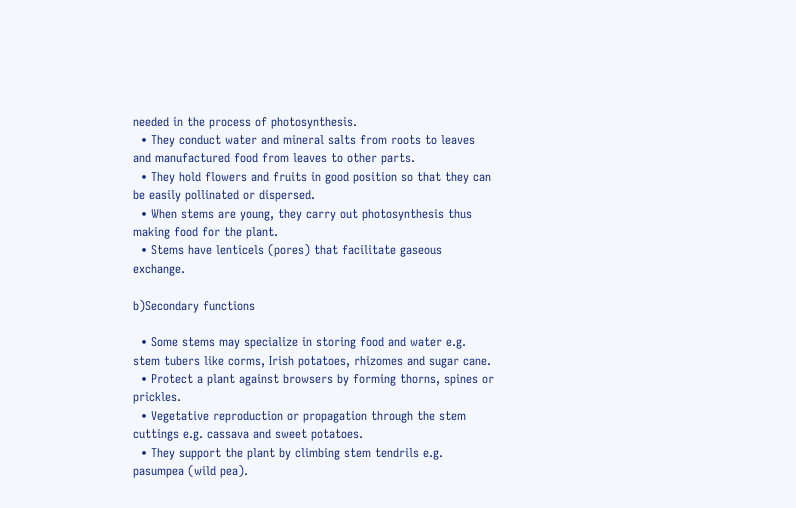needed in the process of photosynthesis.
  • They conduct water and mineral salts from roots to leaves and manufactured food from leaves to other parts.
  • They hold flowers and fruits in good position so that they can be easily pollinated or dispersed.
  • When stems are young, they carry out photosynthesis thus making food for the plant.
  • Stems have lenticels (pores) that facilitate gaseous exchange.

b)Secondary functions

  • Some stems may specialize in storing food and water e.g. stem tubers like corms, Irish potatoes, rhizomes and sugar cane.
  • Protect a plant against browsers by forming thorns, spines or prickles.
  • Vegetative reproduction or propagation through the stem cuttings e.g. cassava and sweet potatoes.
  • They support the plant by climbing stem tendrils e.g. pasumpea (wild pea).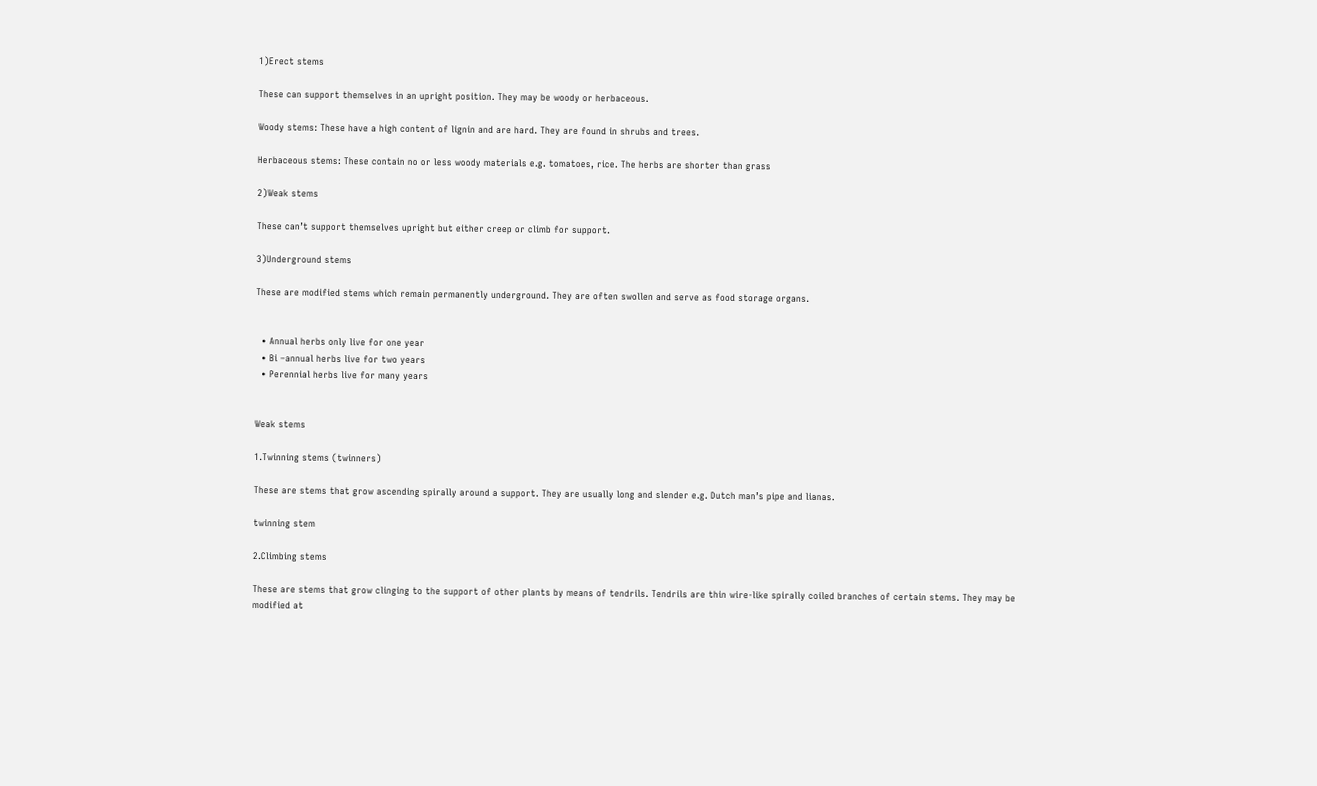1)Erect stems

These can support themselves in an upright position. They may be woody or herbaceous.

Woody stems: These have a high content of lignin and are hard. They are found in shrubs and trees.

Herbaceous stems: These contain no or less woody materials e.g. tomatoes, rice. The herbs are shorter than grass

2)Weak stems

These can’t support themselves upright but either creep or climb for support.

3)Underground stems

These are modified stems which remain permanently underground. They are often swollen and serve as food storage organs.


  • Annual herbs only live for one year
  • Bi –annual herbs live for two years
  • Perennial herbs live for many years


Weak stems

1.Twinning stems (twinners)

These are stems that grow ascending spirally around a support. They are usually long and slender e.g. Dutch man’s pipe and lianas.

twinning stem

2.Climbing stems

These are stems that grow clinging to the support of other plants by means of tendrils. Tendrils are thin wire-like spirally coiled branches of certain stems. They may be modified at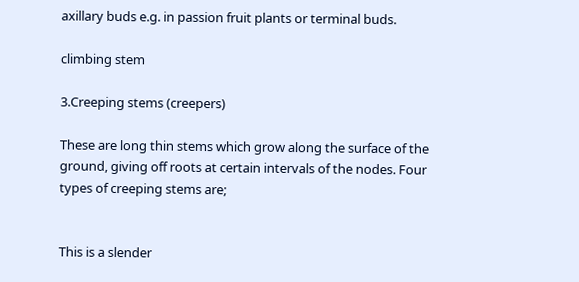axillary buds e.g. in passion fruit plants or terminal buds.

climbing stem

3.Creeping stems (creepers)

These are long thin stems which grow along the surface of the ground, giving off roots at certain intervals of the nodes. Four types of creeping stems are;


This is a slender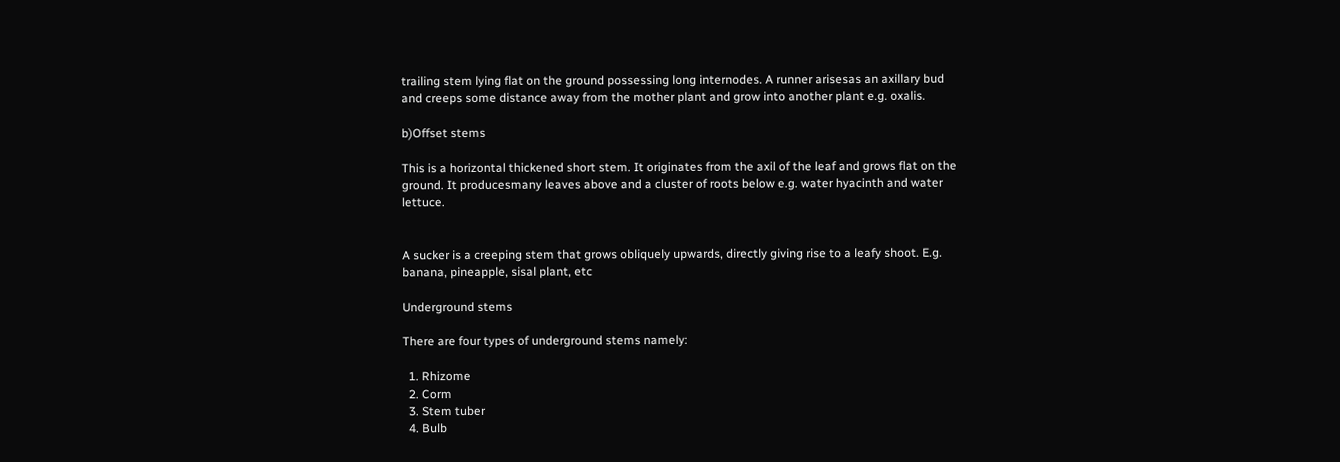trailing stem lying flat on the ground possessing long internodes. A runner arisesas an axillary bud and creeps some distance away from the mother plant and grow into another plant e.g. oxalis.

b)Offset stems

This is a horizontal thickened short stem. It originates from the axil of the leaf and grows flat on the ground. It producesmany leaves above and a cluster of roots below e.g. water hyacinth and water lettuce.


A sucker is a creeping stem that grows obliquely upwards, directly giving rise to a leafy shoot. E.g. banana, pineapple, sisal plant, etc

Underground stems

There are four types of underground stems namely:

  1. Rhizome
  2. Corm
  3. Stem tuber
  4. Bulb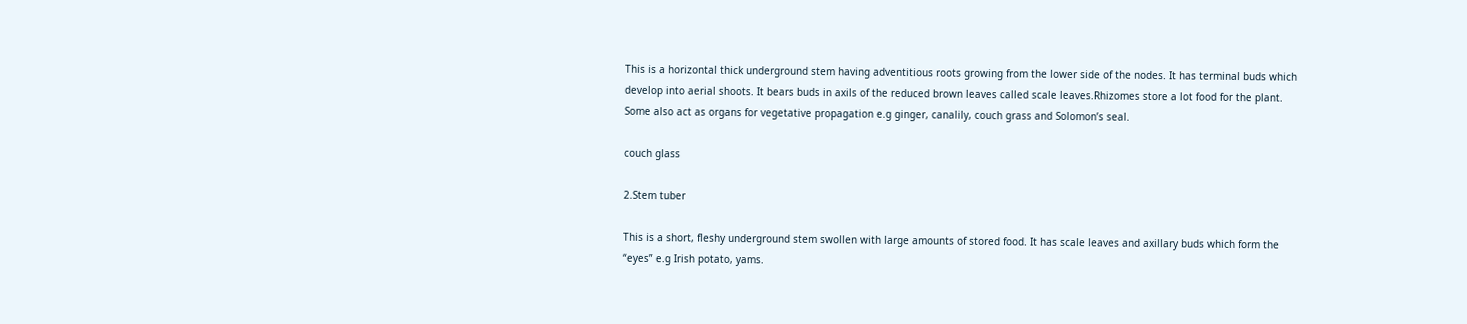This is a horizontal thick underground stem having adventitious roots growing from the lower side of the nodes. It has terminal buds which develop into aerial shoots. It bears buds in axils of the reduced brown leaves called scale leaves.Rhizomes store a lot food for the plant. Some also act as organs for vegetative propagation e.g ginger, canalily, couch grass and Solomon’s seal.

couch glass

2.Stem tuber

This is a short, fleshy underground stem swollen with large amounts of stored food. It has scale leaves and axillary buds which form the “eyes” e.g Irish potato, yams.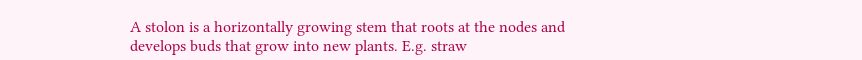A stolon is a horizontally growing stem that roots at the nodes and develops buds that grow into new plants. E.g. straw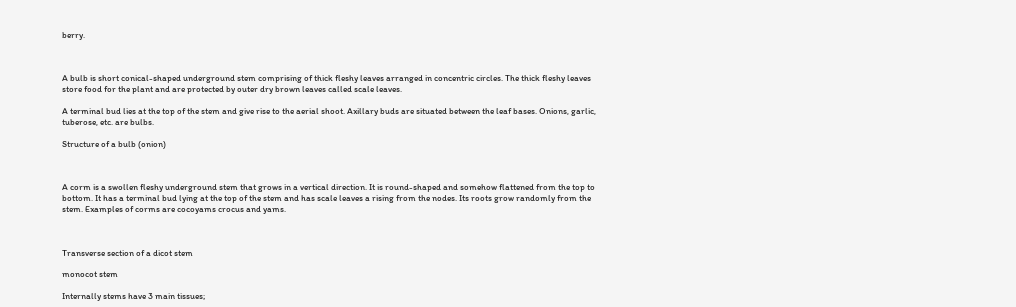berry.



A bulb is short conical-shaped underground stem comprising of thick fleshy leaves arranged in concentric circles. The thick fleshy leaves store food for the plant and are protected by outer dry brown leaves called scale leaves.

A terminal bud lies at the top of the stem and give rise to the aerial shoot. Axillary buds are situated between the leaf bases. Onions, garlic, tuberose, etc. are bulbs.

Structure of a bulb (onion)



A corm is a swollen fleshy underground stem that grows in a vertical direction. It is round-shaped and somehow flattened from the top to bottom. It has a terminal bud lying at the top of the stem and has scale leaves a rising from the nodes. Its roots grow randomly from the stem. Examples of corms are cocoyams crocus and yams.



Transverse section of a dicot stem

monocot stem

Internally stems have 3 main tissues;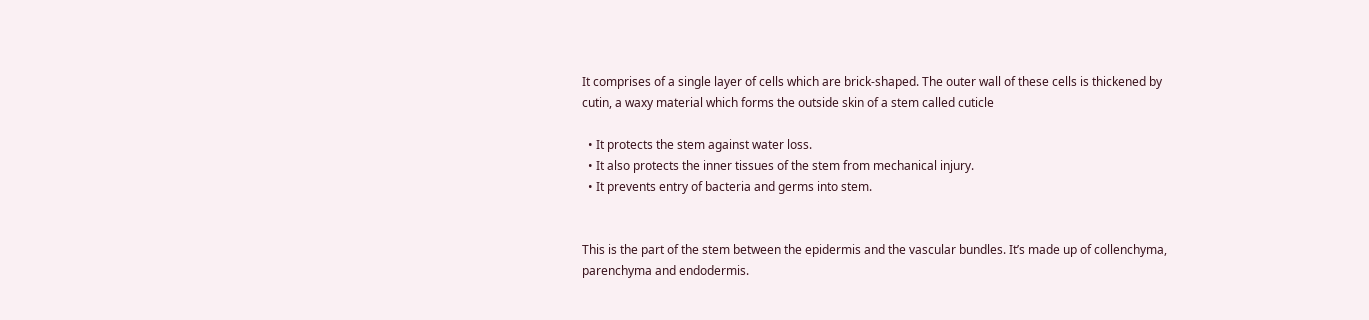It comprises of a single layer of cells which are brick-shaped. The outer wall of these cells is thickened by cutin, a waxy material which forms the outside skin of a stem called cuticle

  • It protects the stem against water loss.
  • It also protects the inner tissues of the stem from mechanical injury.
  • It prevents entry of bacteria and germs into stem.


This is the part of the stem between the epidermis and the vascular bundles. It’s made up of collenchyma, parenchyma and endodermis.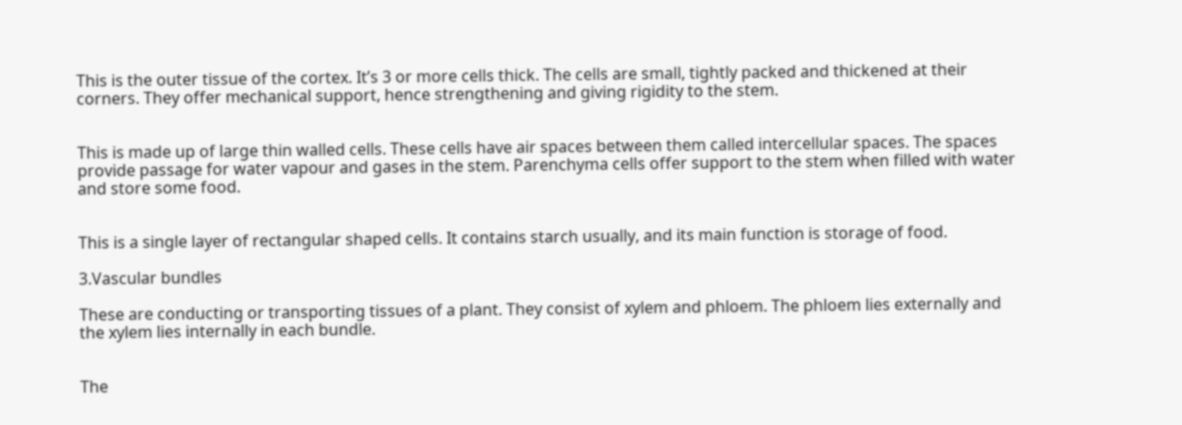This is the outer tissue of the cortex. It’s 3 or more cells thick. The cells are small, tightly packed and thickened at their corners. They offer mechanical support, hence strengthening and giving rigidity to the stem.


This is made up of large thin walled cells. These cells have air spaces between them called intercellular spaces. The spaces provide passage for water vapour and gases in the stem. Parenchyma cells offer support to the stem when filled with water and store some food.


This is a single layer of rectangular shaped cells. It contains starch usually, and its main function is storage of food.

3.Vascular bundles

These are conducting or transporting tissues of a plant. They consist of xylem and phloem. The phloem lies externally and the xylem lies internally in each bundle.


The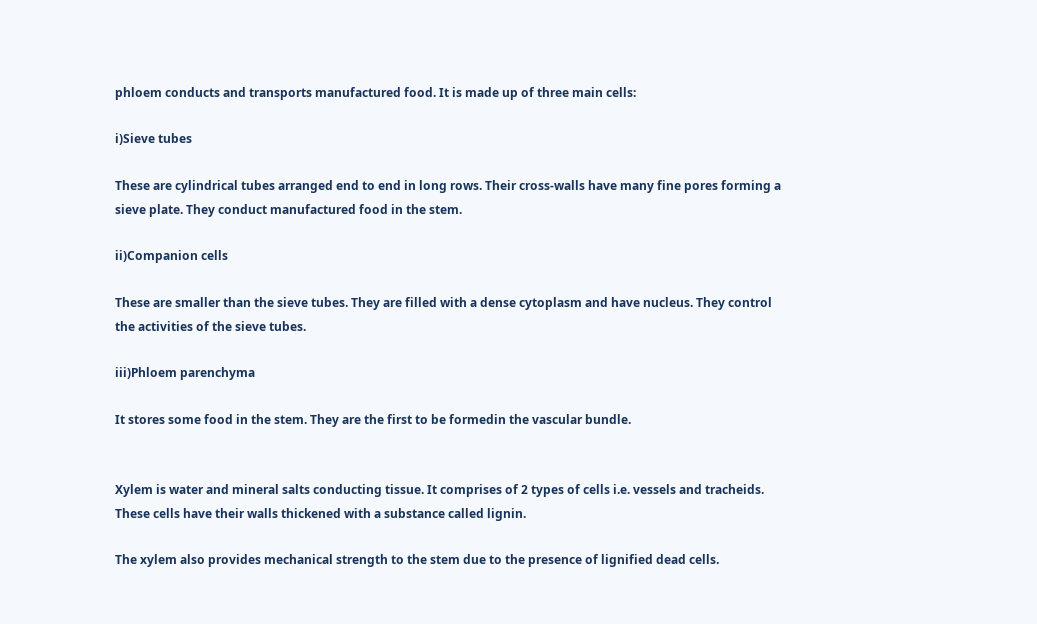phloem conducts and transports manufactured food. It is made up of three main cells:

i)Sieve tubes

These are cylindrical tubes arranged end to end in long rows. Their cross-walls have many fine pores forming a sieve plate. They conduct manufactured food in the stem.

ii)Companion cells

These are smaller than the sieve tubes. They are filled with a dense cytoplasm and have nucleus. They control the activities of the sieve tubes.

iii)Phloem parenchyma

It stores some food in the stem. They are the first to be formedin the vascular bundle.


Xylem is water and mineral salts conducting tissue. It comprises of 2 types of cells i.e. vessels and tracheids. These cells have their walls thickened with a substance called lignin.

The xylem also provides mechanical strength to the stem due to the presence of lignified dead cells.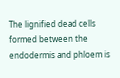The lignified dead cells formed between the endodermis and phloem is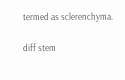termed as sclerenchyma.

diff stem